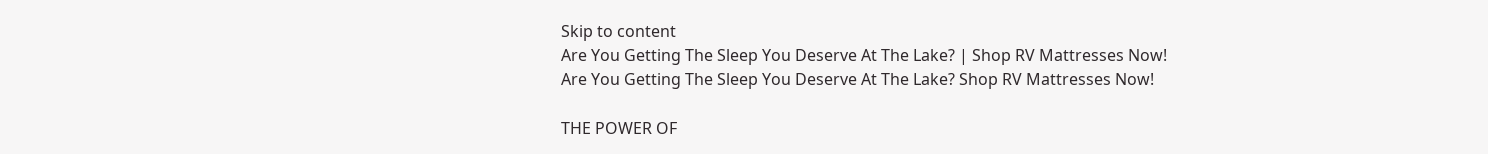Skip to content
Are You Getting The Sleep You Deserve At The Lake? | Shop RV Mattresses Now!
Are You Getting The Sleep You Deserve At The Lake? Shop RV Mattresses Now!

THE POWER OF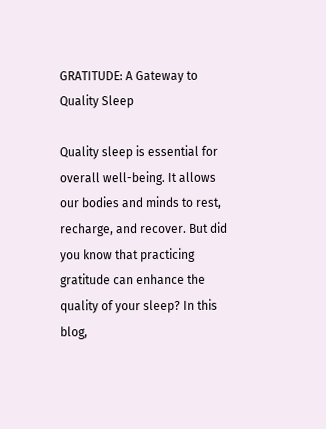GRATITUDE: A Gateway to Quality Sleep

Quality sleep is essential for overall well-being. It allows our bodies and minds to rest, recharge, and recover. But did you know that practicing gratitude can enhance the quality of your sleep? In this blog,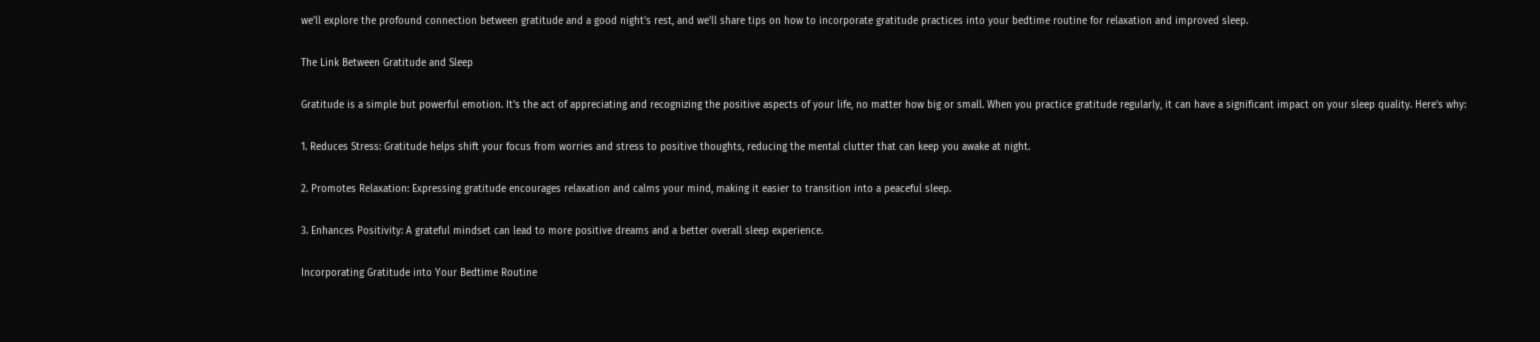we'll explore the profound connection between gratitude and a good night's rest, and we'll share tips on how to incorporate gratitude practices into your bedtime routine for relaxation and improved sleep.

The Link Between Gratitude and Sleep

Gratitude is a simple but powerful emotion. It's the act of appreciating and recognizing the positive aspects of your life, no matter how big or small. When you practice gratitude regularly, it can have a significant impact on your sleep quality. Here's why:

1. Reduces Stress: Gratitude helps shift your focus from worries and stress to positive thoughts, reducing the mental clutter that can keep you awake at night.

2. Promotes Relaxation: Expressing gratitude encourages relaxation and calms your mind, making it easier to transition into a peaceful sleep.

3. Enhances Positivity: A grateful mindset can lead to more positive dreams and a better overall sleep experience.

Incorporating Gratitude into Your Bedtime Routine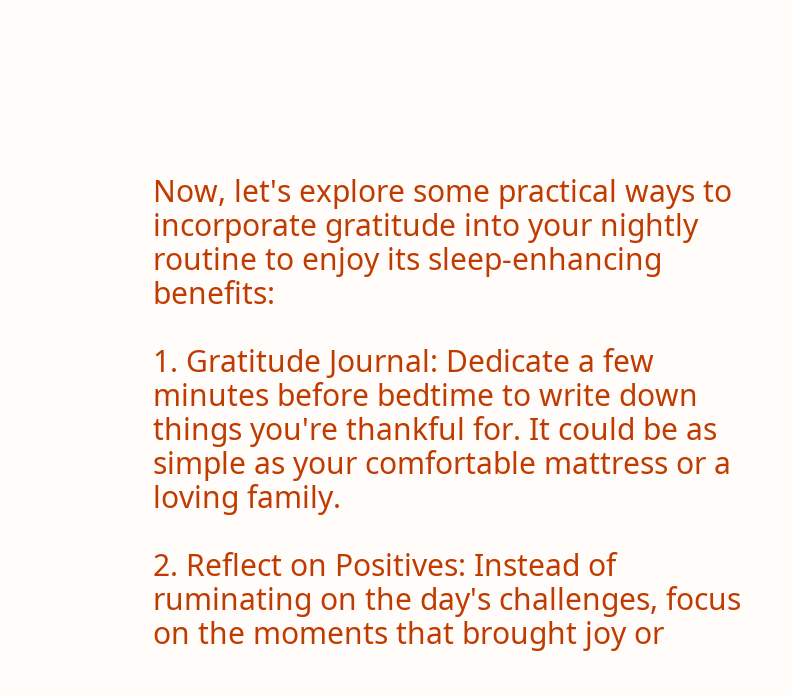Now, let's explore some practical ways to incorporate gratitude into your nightly routine to enjoy its sleep-enhancing benefits:

1. Gratitude Journal: Dedicate a few minutes before bedtime to write down things you're thankful for. It could be as simple as your comfortable mattress or a loving family.

2. Reflect on Positives: Instead of ruminating on the day's challenges, focus on the moments that brought joy or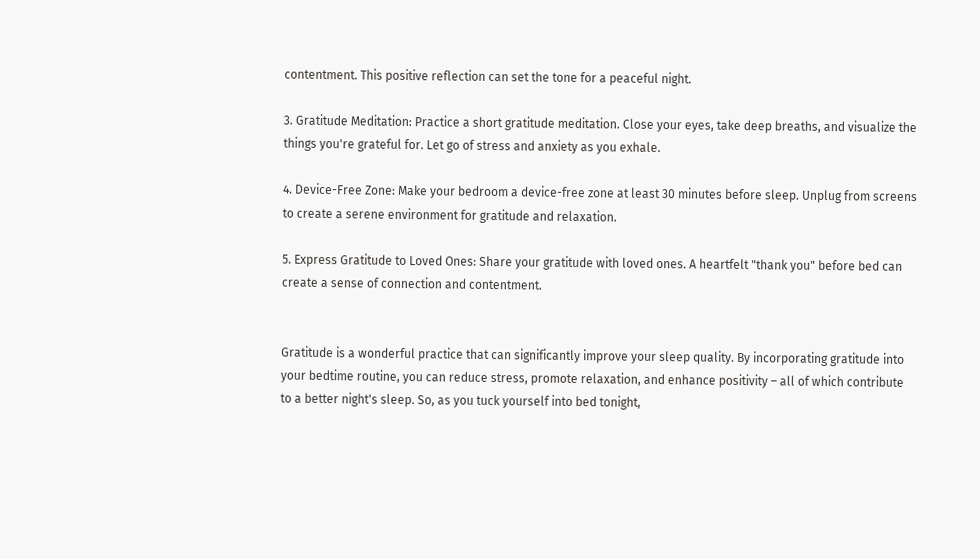contentment. This positive reflection can set the tone for a peaceful night.

3. Gratitude Meditation: Practice a short gratitude meditation. Close your eyes, take deep breaths, and visualize the things you're grateful for. Let go of stress and anxiety as you exhale.

4. Device-Free Zone: Make your bedroom a device-free zone at least 30 minutes before sleep. Unplug from screens to create a serene environment for gratitude and relaxation.

5. Express Gratitude to Loved Ones: Share your gratitude with loved ones. A heartfelt "thank you" before bed can create a sense of connection and contentment.


Gratitude is a wonderful practice that can significantly improve your sleep quality. By incorporating gratitude into your bedtime routine, you can reduce stress, promote relaxation, and enhance positivity – all of which contribute to a better night's sleep. So, as you tuck yourself into bed tonight,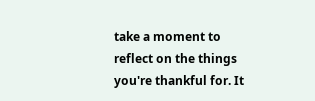take a moment to reflect on the things you're thankful for. It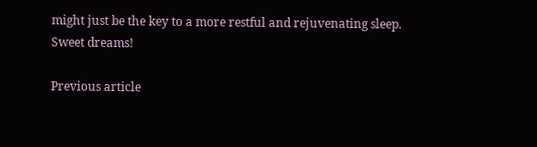might just be the key to a more restful and rejuvenating sleep. Sweet dreams!

Previous article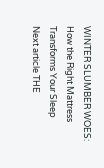WINTER SLUMBER WOES: How the Right Mattress Transforms Your Sleep
Next article THE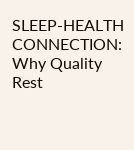SLEEP-HEALTH CONNECTION: Why Quality Rest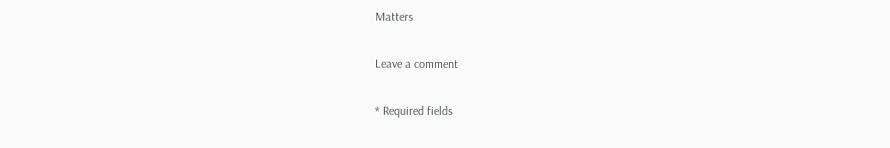Matters

Leave a comment

* Required fields